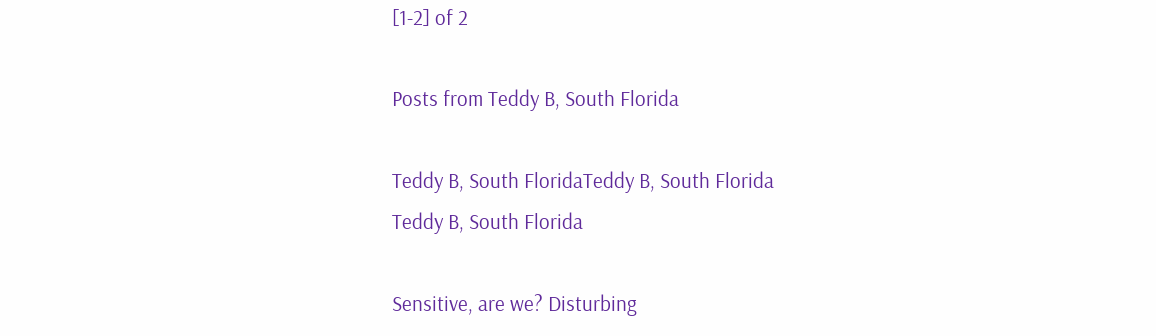[1-2] of 2

Posts from Teddy B, South Florida

Teddy B, South FloridaTeddy B, South Florida
Teddy B, South Florida

Sensitive, are we? Disturbing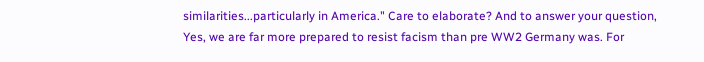similarities...particularly in America." Care to elaborate? And to answer your question, Yes, we are far more prepared to resist facism than pre WW2 Germany was. For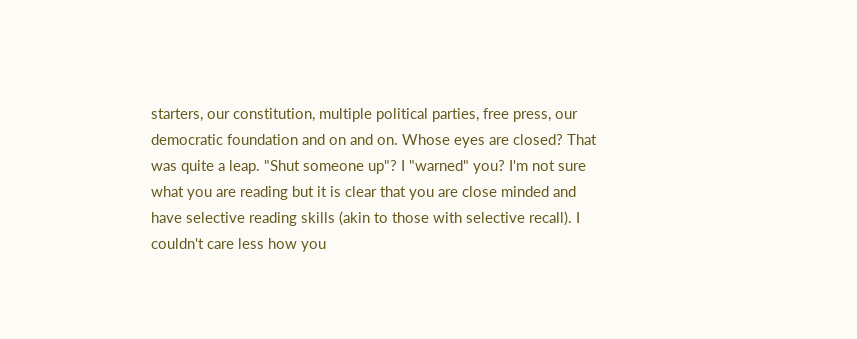starters, our constitution, multiple political parties, free press, our democratic foundation and on and on. Whose eyes are closed? That was quite a leap. "Shut someone up"? I "warned" you? I'm not sure what you are reading but it is clear that you are close minded and have selective reading skills (akin to those with selective recall). I couldn't care less how you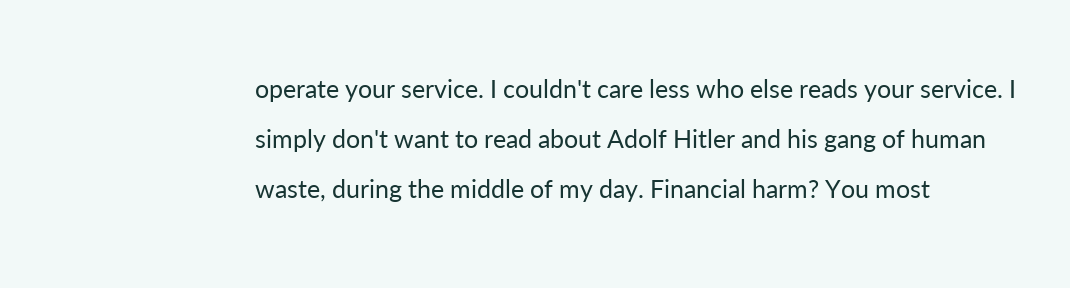operate your service. I couldn't care less who else reads your service. I simply don't want to read about Adolf Hitler and his gang of human waste, during the middle of my day. Financial harm? You most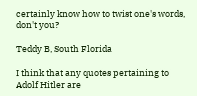certainly know how to twist one's words, don't you?

Teddy B, South Florida

I think that any quotes pertaining to Adolf Hitler are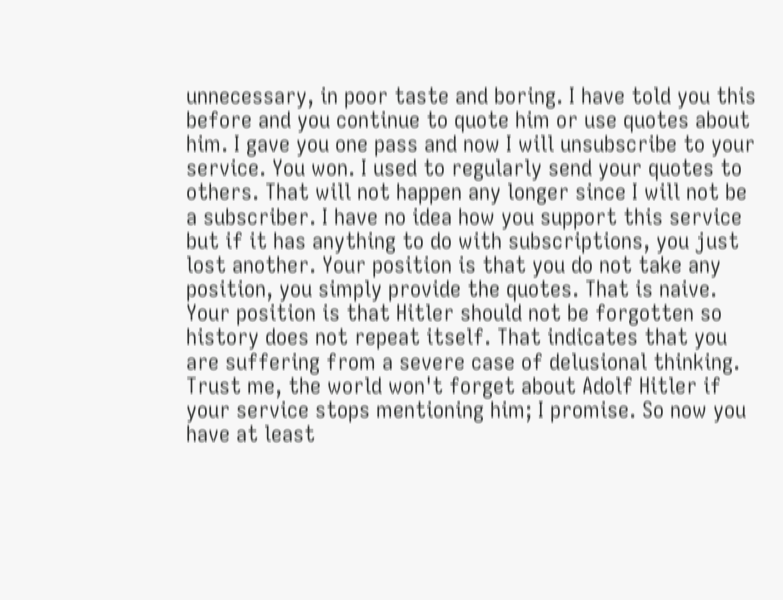unnecessary, in poor taste and boring. I have told you this before and you continue to quote him or use quotes about him. I gave you one pass and now I will unsubscribe to your service. You won. I used to regularly send your quotes to others. That will not happen any longer since I will not be a subscriber. I have no idea how you support this service but if it has anything to do with subscriptions, you just lost another. Your position is that you do not take any position, you simply provide the quotes. That is naive. Your position is that Hitler should not be forgotten so history does not repeat itself. That indicates that you are suffering from a severe case of delusional thinking. Trust me, the world won't forget about Adolf Hitler if your service stops mentioning him; I promise. So now you have at least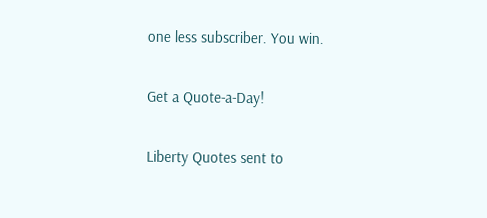one less subscriber. You win.

Get a Quote-a-Day!

Liberty Quotes sent to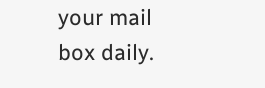your mail box daily.